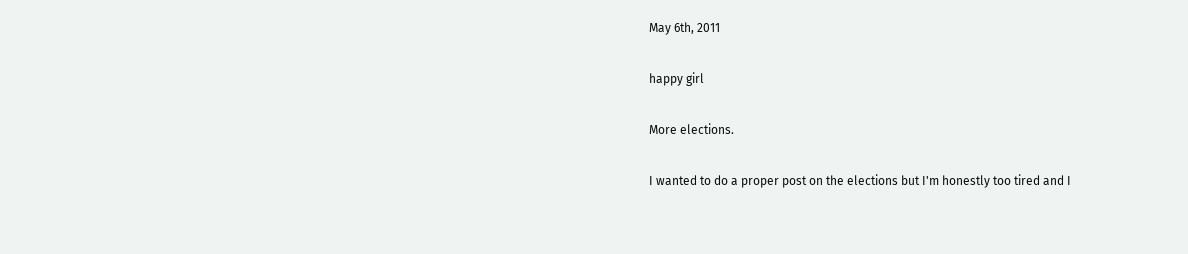May 6th, 2011

happy girl

More elections.

I wanted to do a proper post on the elections but I'm honestly too tired and I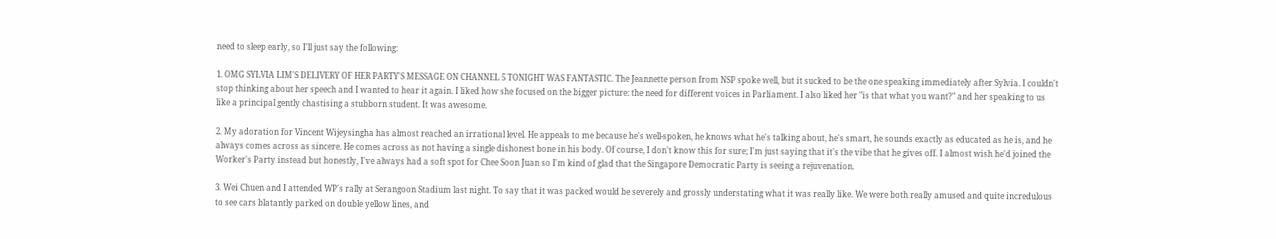need to sleep early, so I'll just say the following:

1. OMG SYLVIA LIM'S DELIVERY OF HER PARTY'S MESSAGE ON CHANNEL 5 TONIGHT WAS FANTASTIC. The Jeannette person from NSP spoke well, but it sucked to be the one speaking immediately after Sylvia. I couldn't stop thinking about her speech and I wanted to hear it again. I liked how she focused on the bigger picture: the need for different voices in Parliament. I also liked her "is that what you want?" and her speaking to us like a principal gently chastising a stubborn student. It was awesome.

2. My adoration for Vincent Wijeysingha has almost reached an irrational level. He appeals to me because he's well-spoken, he knows what he's talking about, he's smart, he sounds exactly as educated as he is, and he always comes across as sincere. He comes across as not having a single dishonest bone in his body. Of course, I don't know this for sure; I'm just saying that it's the vibe that he gives off. I almost wish he'd joined the Worker's Party instead but honestly, I've always had a soft spot for Chee Soon Juan so I'm kind of glad that the Singapore Democratic Party is seeing a rejuvenation.

3. Wei Chuen and I attended WP's rally at Serangoon Stadium last night. To say that it was packed would be severely and grossly understating what it was really like. We were both really amused and quite incredulous to see cars blatantly parked on double yellow lines, and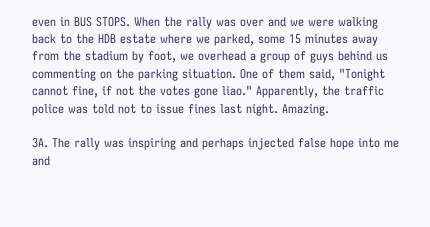even in BUS STOPS. When the rally was over and we were walking back to the HDB estate where we parked, some 15 minutes away from the stadium by foot, we overhead a group of guys behind us commenting on the parking situation. One of them said, "Tonight cannot fine, if not the votes gone liao." Apparently, the traffic police was told not to issue fines last night. Amazing.

3A. The rally was inspiring and perhaps injected false hope into me and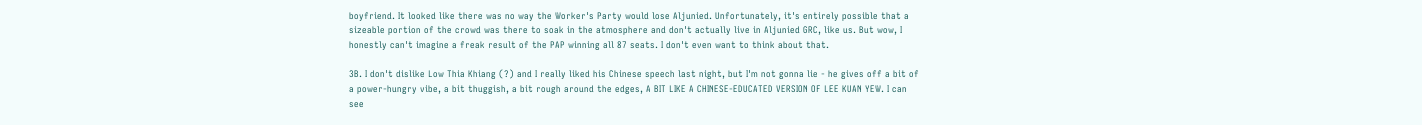boyfriend. It looked like there was no way the Worker's Party would lose Aljunied. Unfortunately, it's entirely possible that a sizeable portion of the crowd was there to soak in the atmosphere and don't actually live in Aljunied GRC, like us. But wow, I honestly can't imagine a freak result of the PAP winning all 87 seats. I don't even want to think about that.

3B. I don't dislike Low Thia Khiang (?) and I really liked his Chinese speech last night, but I'm not gonna lie - he gives off a bit of a power-hungry vibe, a bit thuggish, a bit rough around the edges, A BIT LIKE A CHINESE-EDUCATED VERSION OF LEE KUAN YEW. I can see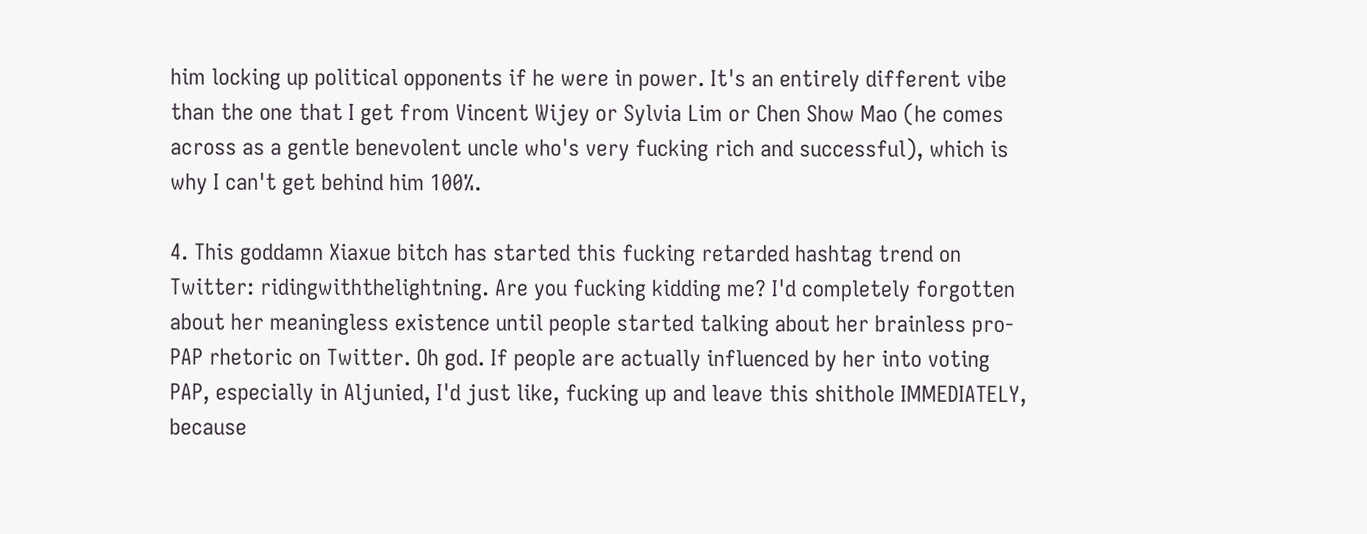him locking up political opponents if he were in power. It's an entirely different vibe than the one that I get from Vincent Wijey or Sylvia Lim or Chen Show Mao (he comes across as a gentle benevolent uncle who's very fucking rich and successful), which is why I can't get behind him 100%.

4. This goddamn Xiaxue bitch has started this fucking retarded hashtag trend on Twitter: ridingwiththelightning. Are you fucking kidding me? I'd completely forgotten about her meaningless existence until people started talking about her brainless pro-PAP rhetoric on Twitter. Oh god. If people are actually influenced by her into voting PAP, especially in Aljunied, I'd just like, fucking up and leave this shithole IMMEDIATELY, because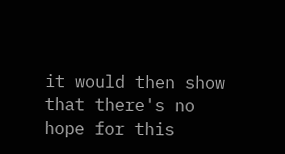it would then show that there's no hope for this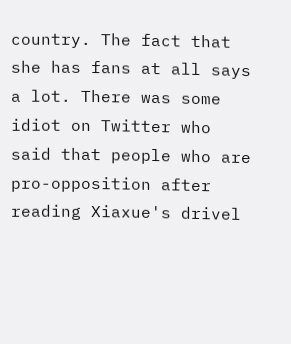country. The fact that she has fans at all says a lot. There was some idiot on Twitter who said that people who are pro-opposition after reading Xiaxue's drivel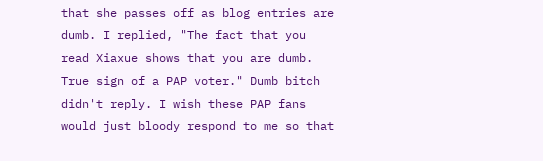that she passes off as blog entries are dumb. I replied, "The fact that you read Xiaxue shows that you are dumb. True sign of a PAP voter." Dumb bitch didn't reply. I wish these PAP fans would just bloody respond to me so that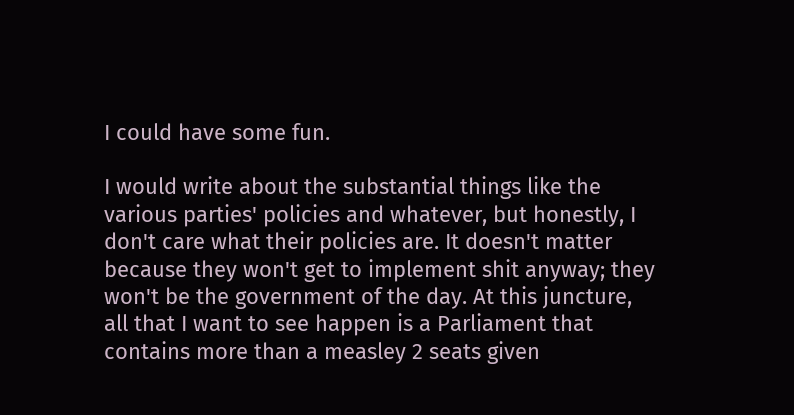I could have some fun.

I would write about the substantial things like the various parties' policies and whatever, but honestly, I don't care what their policies are. It doesn't matter because they won't get to implement shit anyway; they won't be the government of the day. At this juncture, all that I want to see happen is a Parliament that contains more than a measley 2 seats given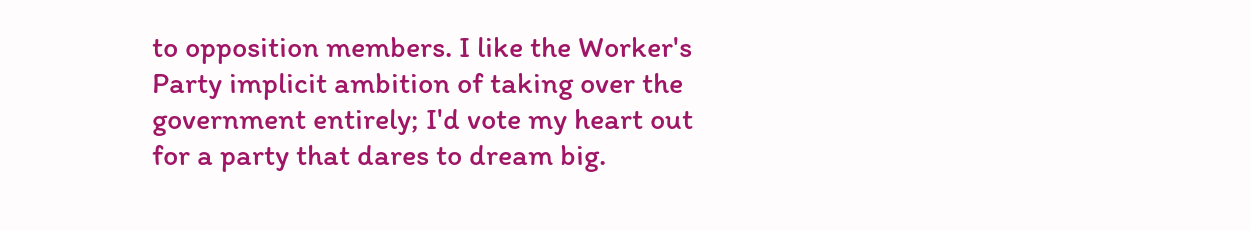to opposition members. I like the Worker's Party implicit ambition of taking over the government entirely; I'd vote my heart out for a party that dares to dream big.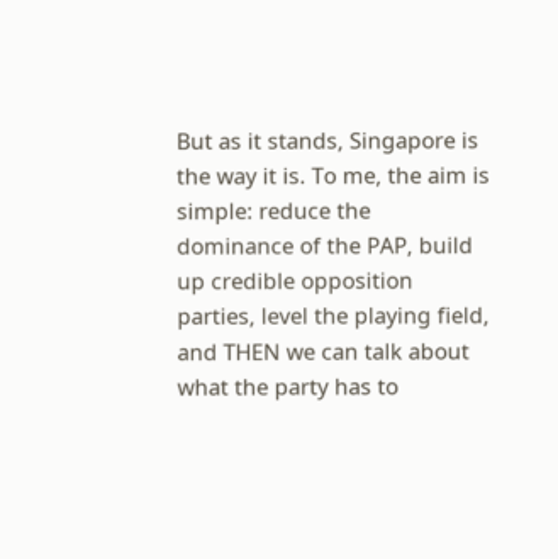But as it stands, Singapore is the way it is. To me, the aim is simple: reduce the dominance of the PAP, build up credible opposition parties, level the playing field, and THEN we can talk about what the party has to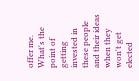offer me. What's the point of getting invested in these people and their ideas when they won't get elected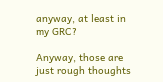anyway, at least in my GRC?

Anyway, those are just rough thoughts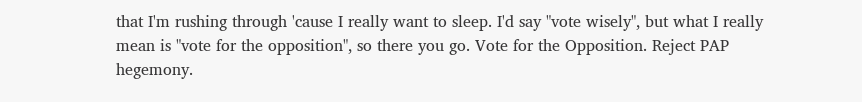that I'm rushing through 'cause I really want to sleep. I'd say "vote wisely", but what I really mean is "vote for the opposition", so there you go. Vote for the Opposition. Reject PAP hegemony.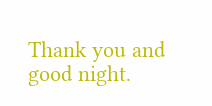Thank you and good night.